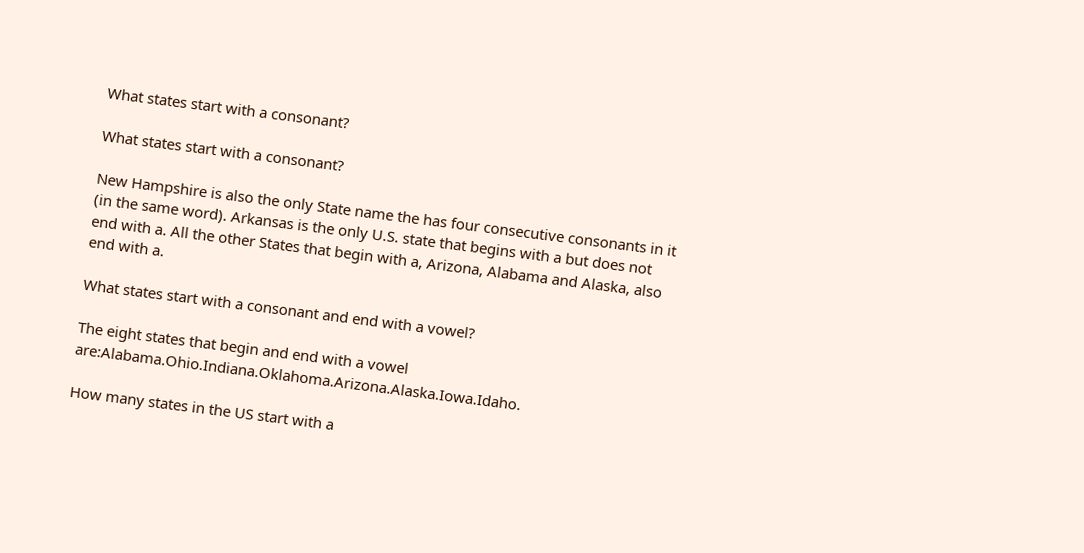What states start with a consonant?

What states start with a consonant?

New Hampshire is also the only State name the has four consecutive consonants in it (in the same word). Arkansas is the only U.S. state that begins with a but does not end with a. All the other States that begin with a, Arizona, Alabama and Alaska, also end with a.

What states start with a consonant and end with a vowel?

The eight states that begin and end with a vowel are:Alabama.Ohio.Indiana.Oklahoma.Arizona.Alaska.Iowa.Idaho.

How many states in the US start with a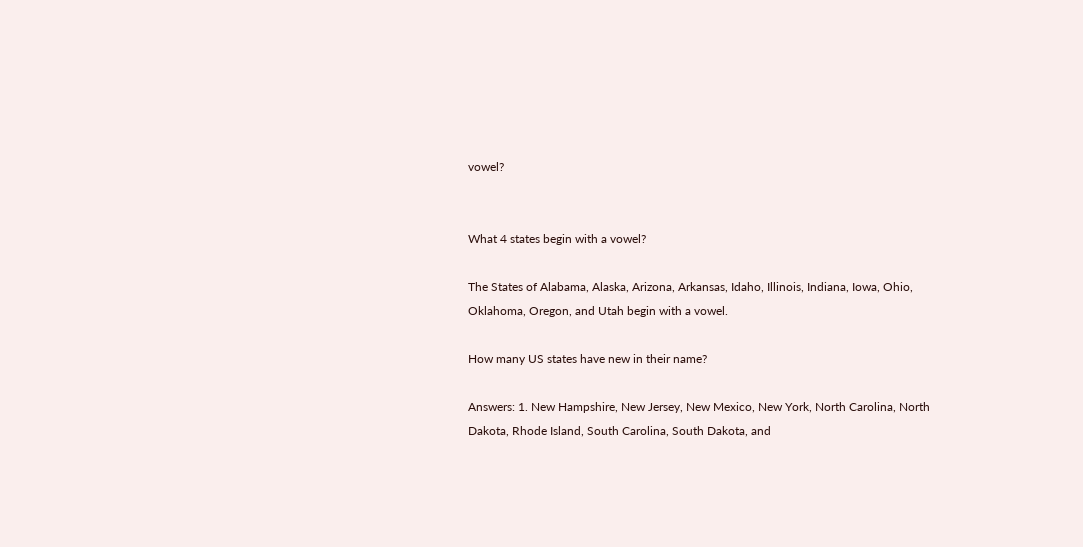vowel?


What 4 states begin with a vowel?

The States of Alabama, Alaska, Arizona, Arkansas, Idaho, Illinois, Indiana, Iowa, Ohio, Oklahoma, Oregon, and Utah begin with a vowel.

How many US states have new in their name?

Answers: 1. New Hampshire, New Jersey, New Mexico, New York, North Carolina, North Dakota, Rhode Island, South Carolina, South Dakota, and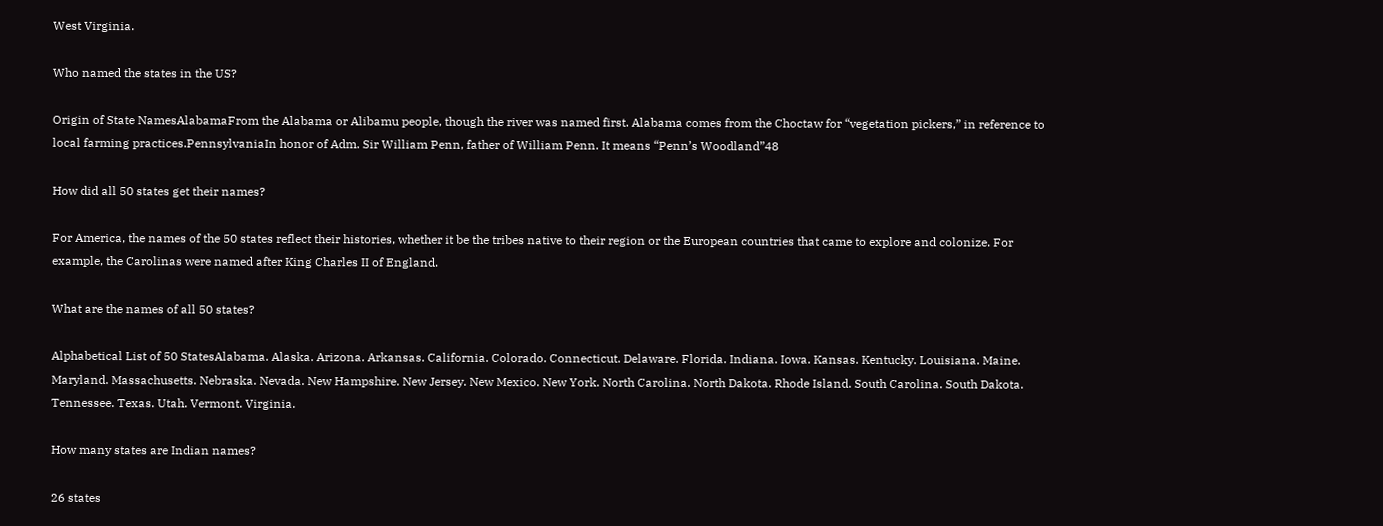West Virginia.

Who named the states in the US?

Origin of State NamesAlabamaFrom the Alabama or Alibamu people, though the river was named first. Alabama comes from the Choctaw for “vegetation pickers,” in reference to local farming practices.PennsylvaniaIn honor of Adm. Sir William Penn, father of William Penn. It means “Penn’s Woodland”48

How did all 50 states get their names?

For America, the names of the 50 states reflect their histories, whether it be the tribes native to their region or the European countries that came to explore and colonize. For example, the Carolinas were named after King Charles II of England.

What are the names of all 50 states?

Alphabetical List of 50 StatesAlabama. Alaska. Arizona. Arkansas. California. Colorado. Connecticut. Delaware. Florida. Indiana. Iowa. Kansas. Kentucky. Louisiana. Maine. Maryland. Massachusetts. Nebraska. Nevada. New Hampshire. New Jersey. New Mexico. New York. North Carolina. North Dakota. Rhode Island. South Carolina. South Dakota. Tennessee. Texas. Utah. Vermont. Virginia.

How many states are Indian names?

26 states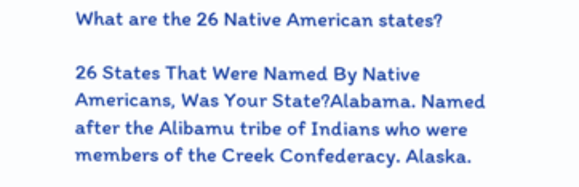What are the 26 Native American states?

26 States That Were Named By Native Americans, Was Your State?Alabama. Named after the Alibamu tribe of Indians who were members of the Creek Confederacy. Alaska.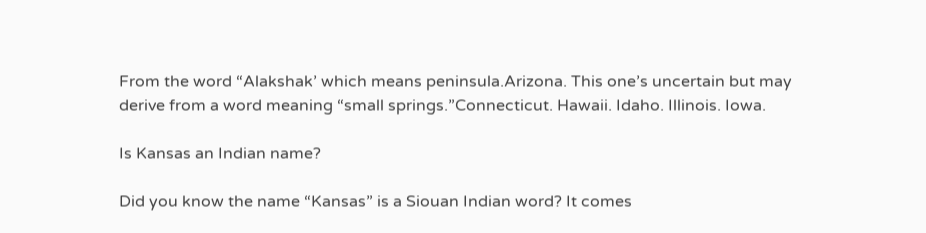From the word “Alakshak’ which means peninsula.Arizona. This one’s uncertain but may derive from a word meaning “small springs.”Connecticut. Hawaii. Idaho. Illinois. Iowa.

Is Kansas an Indian name?

Did you know the name “Kansas” is a Siouan Indian word? It comes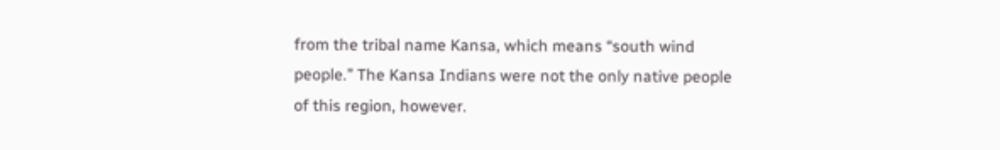from the tribal name Kansa, which means “south wind people.” The Kansa Indians were not the only native people of this region, however.